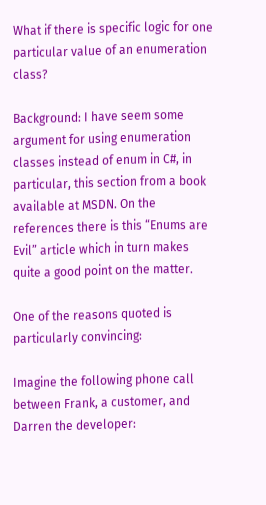What if there is specific logic for one particular value of an enumeration class?

Background: I have seem some argument for using enumeration classes instead of enum in C#, in particular, this section from a book available at MSDN. On the references there is this “Enums are Evil” article which in turn makes quite a good point on the matter.

One of the reasons quoted is particularly convincing:

Imagine the following phone call between Frank, a customer, and Darren the developer: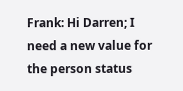Frank: Hi Darren; I need a new value for the person status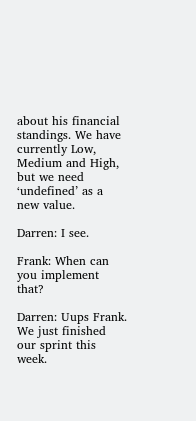about his financial standings. We have currently Low, Medium and High, but we need ‘undefined’ as a new value.

Darren: I see.

Frank: When can you implement that?

Darren: Uups Frank. We just finished our sprint this week.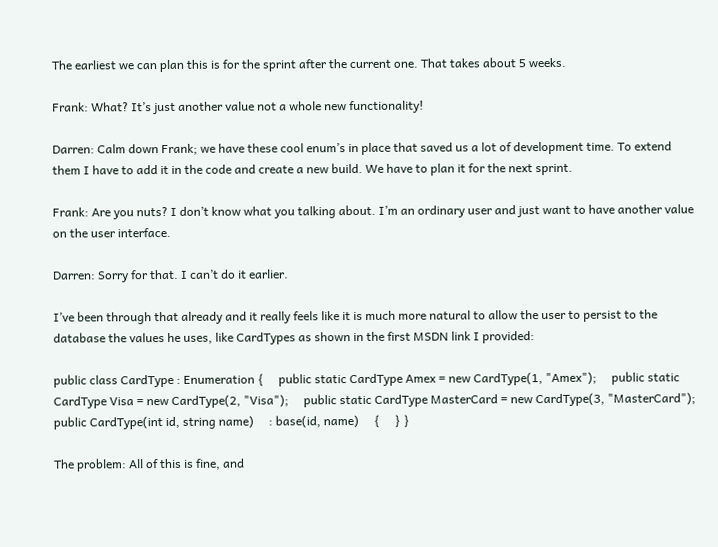The earliest we can plan this is for the sprint after the current one. That takes about 5 weeks.

Frank: What? It’s just another value not a whole new functionality!

Darren: Calm down Frank; we have these cool enum’s in place that saved us a lot of development time. To extend them I have to add it in the code and create a new build. We have to plan it for the next sprint.

Frank: Are you nuts? I don’t know what you talking about. I’m an ordinary user and just want to have another value on the user interface.

Darren: Sorry for that. I can’t do it earlier.

I’ve been through that already and it really feels like it is much more natural to allow the user to persist to the database the values he uses, like CardTypes as shown in the first MSDN link I provided:

public class CardType : Enumeration {     public static CardType Amex = new CardType(1, "Amex");     public static CardType Visa = new CardType(2, "Visa");     public static CardType MasterCard = new CardType(3, "MasterCard");      public CardType(int id, string name)     : base(id, name)     {     } }

The problem: All of this is fine, and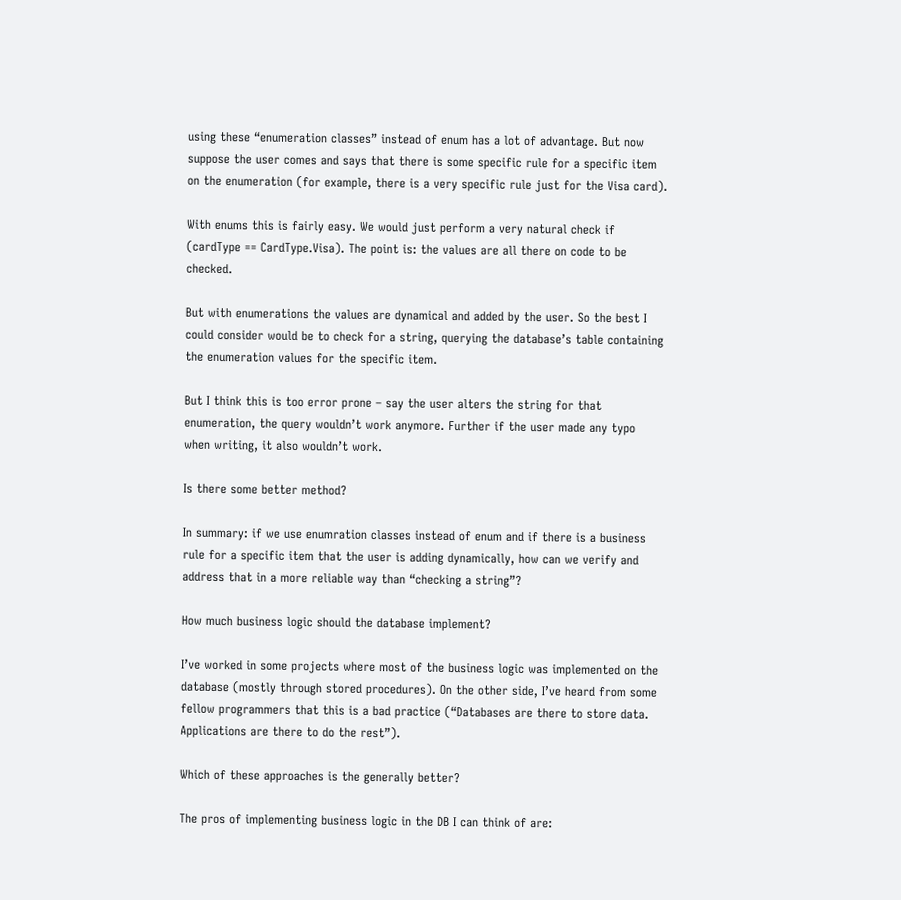using these “enumeration classes” instead of enum has a lot of advantage. But now suppose the user comes and says that there is some specific rule for a specific item on the enumeration (for example, there is a very specific rule just for the Visa card).

With enums this is fairly easy. We would just perform a very natural check if (cardType == CardType.Visa). The point is: the values are all there on code to be checked.

But with enumerations the values are dynamical and added by the user. So the best I could consider would be to check for a string, querying the database’s table containing the enumeration values for the specific item.

But I think this is too error prone – say the user alters the string for that enumeration, the query wouldn’t work anymore. Further if the user made any typo when writing, it also wouldn’t work.

Is there some better method?

In summary: if we use enumration classes instead of enum and if there is a business rule for a specific item that the user is adding dynamically, how can we verify and address that in a more reliable way than “checking a string”?

How much business logic should the database implement?

I’ve worked in some projects where most of the business logic was implemented on the database (mostly through stored procedures). On the other side, I’ve heard from some fellow programmers that this is a bad practice (“Databases are there to store data. Applications are there to do the rest”).

Which of these approaches is the generally better?

The pros of implementing business logic in the DB I can think of are: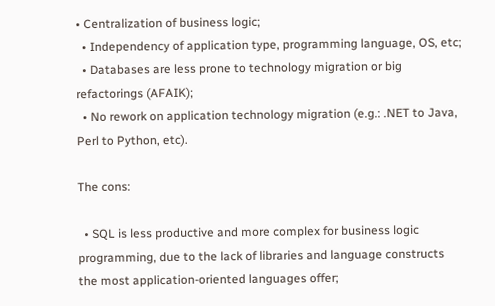• Centralization of business logic;
  • Independency of application type, programming language, OS, etc;
  • Databases are less prone to technology migration or big refactorings (AFAIK);
  • No rework on application technology migration (e.g.: .NET to Java, Perl to Python, etc).

The cons:

  • SQL is less productive and more complex for business logic programming, due to the lack of libraries and language constructs the most application-oriented languages offer;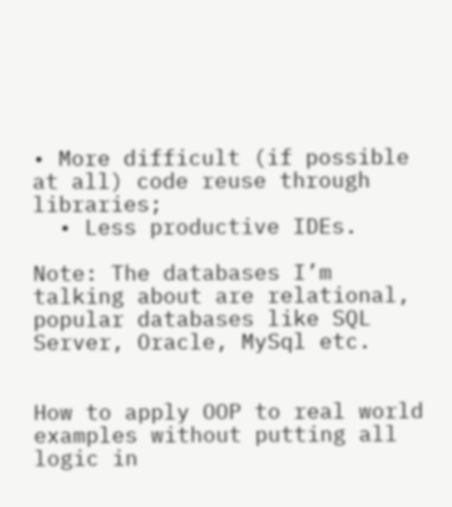• More difficult (if possible at all) code reuse through libraries;
  • Less productive IDEs.

Note: The databases I’m talking about are relational, popular databases like SQL Server, Oracle, MySql etc.


How to apply OOP to real world examples without putting all logic in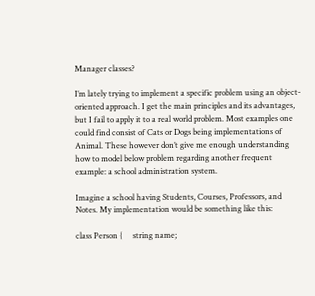Manager classes?

I’m lately trying to implement a specific problem using an object-oriented approach. I get the main principles and its advantages, but I fail to apply it to a real world problem. Most examples one could find consist of Cats or Dogs being implementations of Animal. These however don’t give me enough understanding how to model below problem regarding another frequent example: a school administration system.

Imagine a school having Students, Courses, Professors, and Notes. My implementation would be something like this:

class Person {     string name;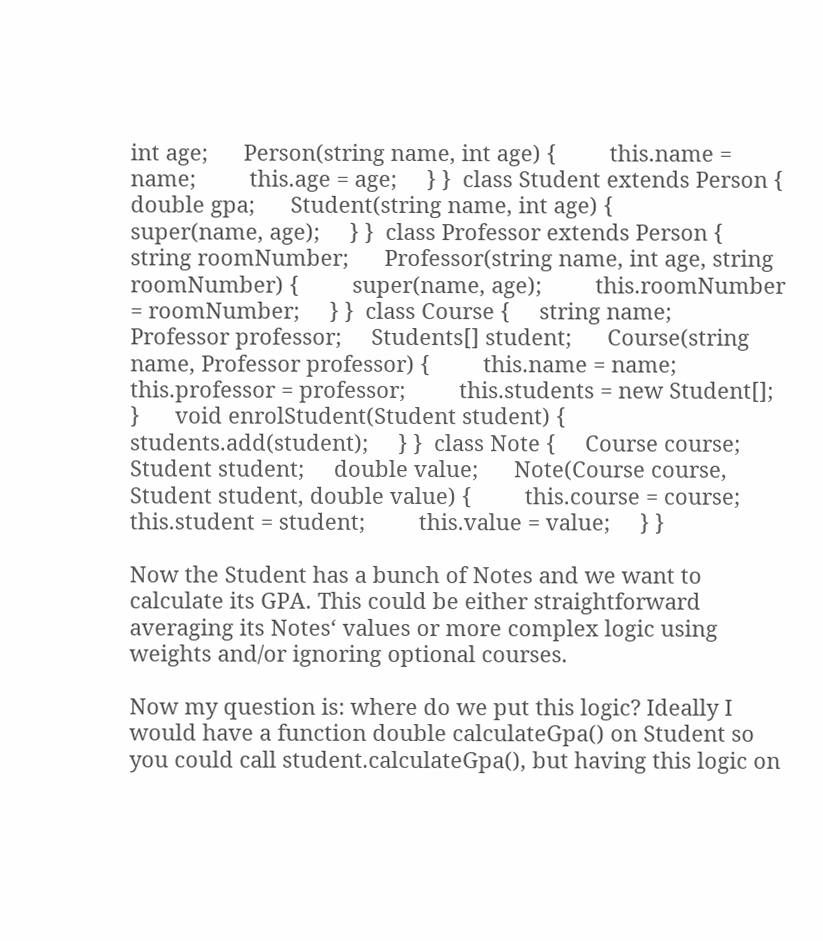int age;      Person(string name, int age) {         this.name = name;         this.age = age;     } }  class Student extends Person {     double gpa;      Student(string name, int age) {         super(name, age);     } }  class Professor extends Person {     string roomNumber;      Professor(string name, int age, string roomNumber) {         super(name, age);         this.roomNumber = roomNumber;     } }  class Course {     string name;     Professor professor;     Students[] student;      Course(string name, Professor professor) {         this.name = name;         this.professor = professor;         this.students = new Student[];     }      void enrolStudent(Student student) {         students.add(student);     } }  class Note {     Course course;     Student student;     double value;      Note(Course course, Student student, double value) {         this.course = course;         this.student = student;         this.value = value;     } }

Now the Student has a bunch of Notes and we want to calculate its GPA. This could be either straightforward averaging its Notes‘ values or more complex logic using weights and/or ignoring optional courses.

Now my question is: where do we put this logic? Ideally I would have a function double calculateGpa() on Student so you could call student.calculateGpa(), but having this logic on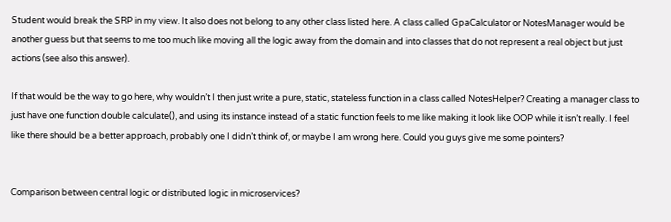Student would break the SRP in my view. It also does not belong to any other class listed here. A class called GpaCalculator or NotesManager would be another guess but that seems to me too much like moving all the logic away from the domain and into classes that do not represent a real object but just actions (see also this answer).

If that would be the way to go here, why wouldn’t I then just write a pure, static, stateless function in a class called NotesHelper? Creating a manager class to just have one function double calculate(), and using its instance instead of a static function feels to me like making it look like OOP while it isn’t really. I feel like there should be a better approach, probably one I didn’t think of, or maybe I am wrong here. Could you guys give me some pointers?


Comparison between central logic or distributed logic in microservices?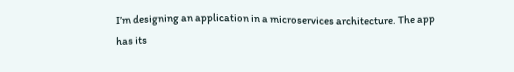I’m designing an application in a microservices architecture. The app has its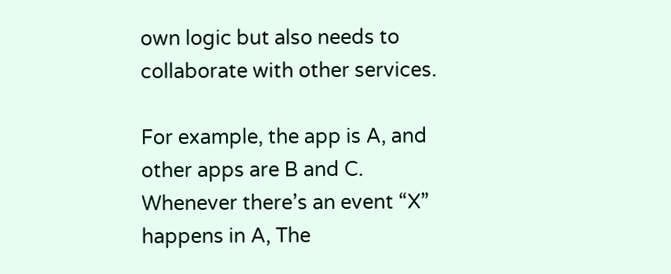own logic but also needs to collaborate with other services.

For example, the app is A, and other apps are B and C. Whenever there’s an event “X” happens in A, The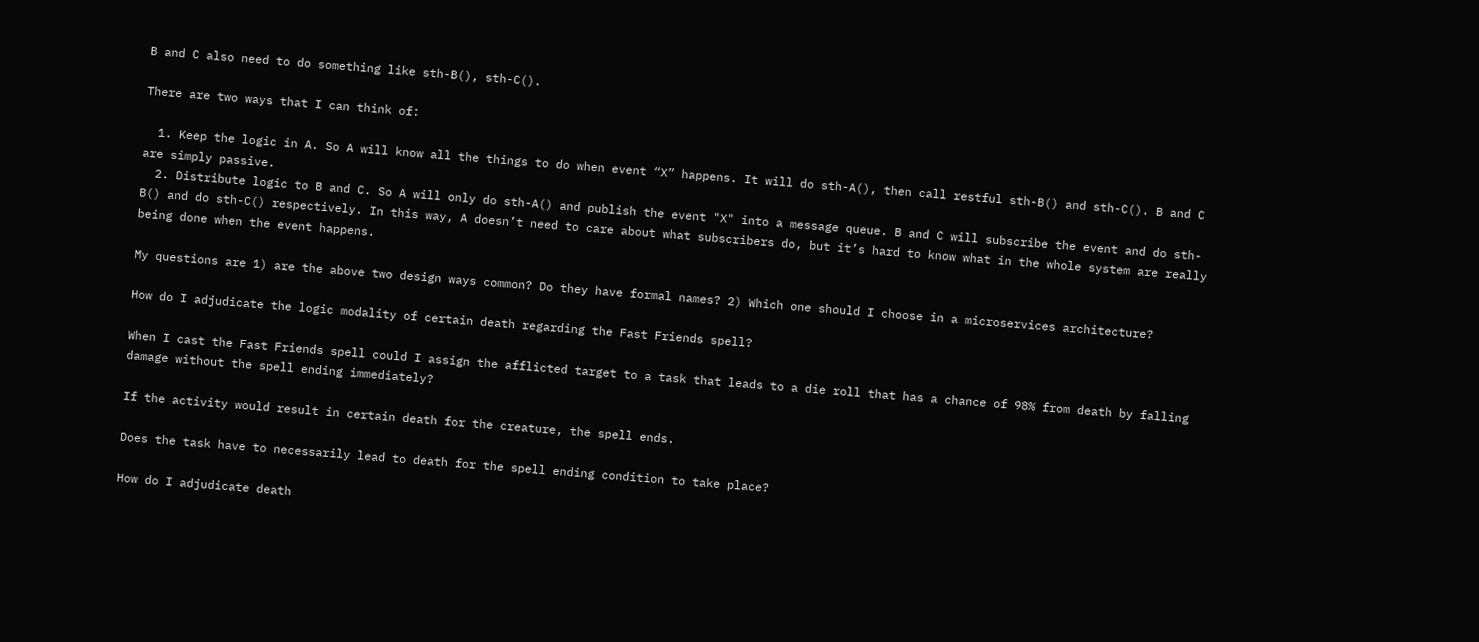B and C also need to do something like sth-B(), sth-C().

There are two ways that I can think of:

  1. Keep the logic in A. So A will know all the things to do when event “X” happens. It will do sth-A(), then call restful sth-B() and sth-C(). B and C are simply passive.
  2. Distribute logic to B and C. So A will only do sth-A() and publish the event "X" into a message queue. B and C will subscribe the event and do sth-B() and do sth-C() respectively. In this way, A doesn’t need to care about what subscribers do, but it’s hard to know what in the whole system are really being done when the event happens.

My questions are 1) are the above two design ways common? Do they have formal names? 2) Which one should I choose in a microservices architecture?

How do I adjudicate the logic modality of certain death regarding the Fast Friends spell?

When I cast the Fast Friends spell could I assign the afflicted target to a task that leads to a die roll that has a chance of 98% from death by falling damage without the spell ending immediately?

If the activity would result in certain death for the creature, the spell ends.

Does the task have to necessarily lead to death for the spell ending condition to take place?

How do I adjudicate death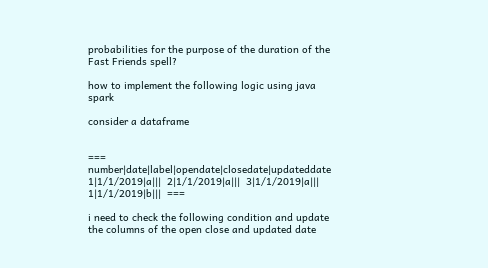probabilities for the purpose of the duration of the Fast Friends spell?

how to implement the following logic using java spark

consider a dataframe


===  number|date|label|opendate|closedate|updateddate  1|1/1/2019|a|||  2|1/1/2019|a|||  3|1/1/2019|a|||  1|1/1/2019|b|||  ===

i need to check the following condition and update the columns of the open close and updated date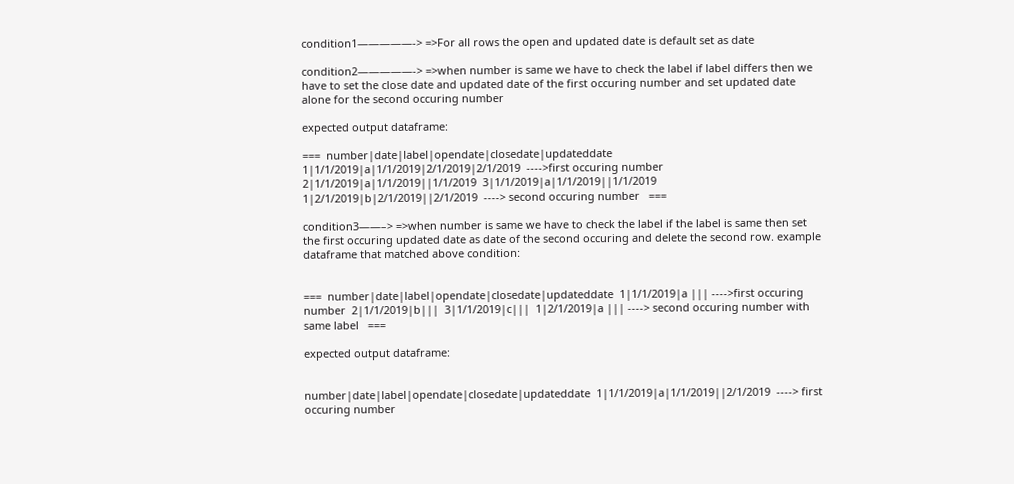condition1—————-> =>For all rows the open and updated date is default set as date

condition2—————-> =>when number is same we have to check the label if label differs then we have to set the close date and updated date of the first occuring number and set updated date alone for the second occuring number

expected output dataframe:

===  number|date|label|opendate|closedate|updateddate  1|1/1/2019|a|1/1/2019|2/1/2019|2/1/2019  ---->first occuring number  2|1/1/2019|a|1/1/2019||1/1/2019  3|1/1/2019|a|1/1/2019||1/1/2019  1|2/1/2019|b|2/1/2019||2/1/2019  ----> second occuring number   ===

condition3——–> =>when number is same we have to check the label if the label is same then set the first occuring updated date as date of the second occuring and delete the second row. example dataframe that matched above condition:


===  number|date|label|opendate|closedate|updateddate  1|1/1/2019|a ||| ---->first occuring number  2|1/1/2019|b|||  3|1/1/2019|c|||  1|2/1/2019|a ||| ----> second occuring number with same label   ===

expected output dataframe:


number|date|label|opendate|closedate|updateddate  1|1/1/2019|a|1/1/2019||2/1/2019  ----> first occuring number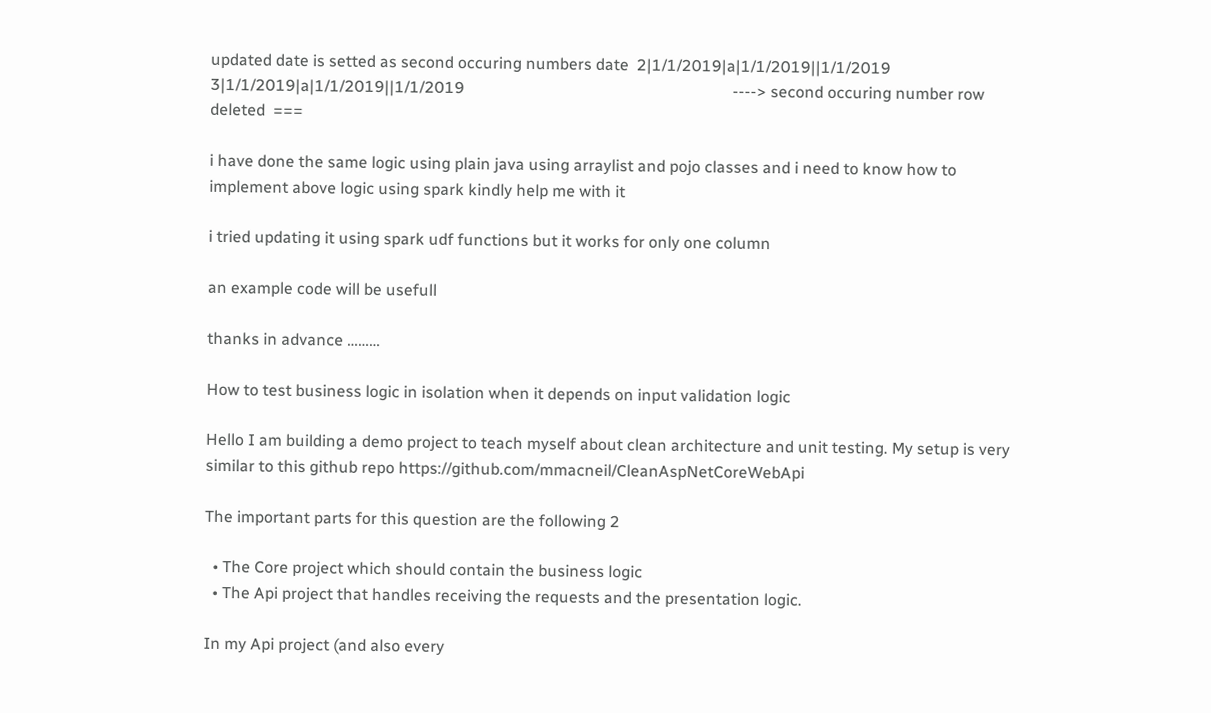updated date is setted as second occuring numbers date  2|1/1/2019|a|1/1/2019||1/1/2019  3|1/1/2019|a|1/1/2019||1/1/2019                                                                   ----> second occuring number row  deleted  ===

i have done the same logic using plain java using arraylist and pojo classes and i need to know how to implement above logic using spark kindly help me with it

i tried updating it using spark udf functions but it works for only one column

an example code will be usefull

thanks in advance ………

How to test business logic in isolation when it depends on input validation logic

Hello I am building a demo project to teach myself about clean architecture and unit testing. My setup is very similar to this github repo https://github.com/mmacneil/CleanAspNetCoreWebApi

The important parts for this question are the following 2

  • The Core project which should contain the business logic
  • The Api project that handles receiving the requests and the presentation logic.

In my Api project (and also every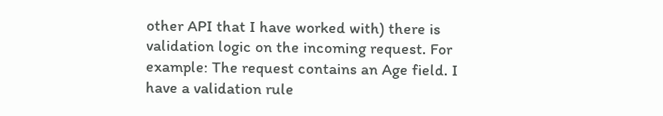other API that I have worked with) there is validation logic on the incoming request. For example: The request contains an Age field. I have a validation rule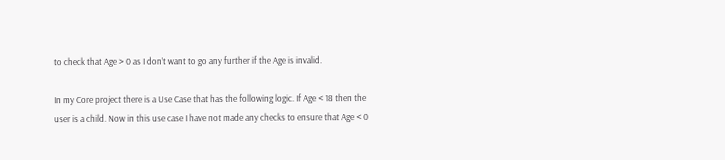to check that Age > 0 as I don’t want to go any further if the Age is invalid.

In my Core project there is a Use Case that has the following logic. If Age < 18 then the user is a child. Now in this use case I have not made any checks to ensure that Age < 0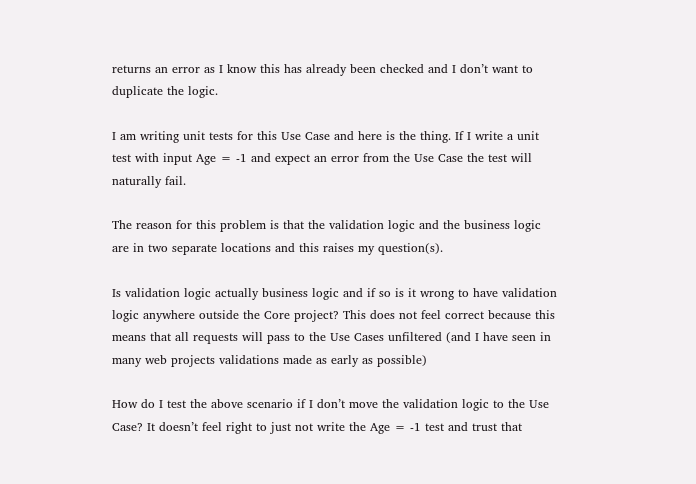returns an error as I know this has already been checked and I don’t want to duplicate the logic.

I am writing unit tests for this Use Case and here is the thing. If I write a unit test with input Age = -1 and expect an error from the Use Case the test will naturally fail.

The reason for this problem is that the validation logic and the business logic are in two separate locations and this raises my question(s).

Is validation logic actually business logic and if so is it wrong to have validation logic anywhere outside the Core project? This does not feel correct because this means that all requests will pass to the Use Cases unfiltered (and I have seen in many web projects validations made as early as possible)

How do I test the above scenario if I don’t move the validation logic to the Use Case? It doesn’t feel right to just not write the Age = -1 test and trust that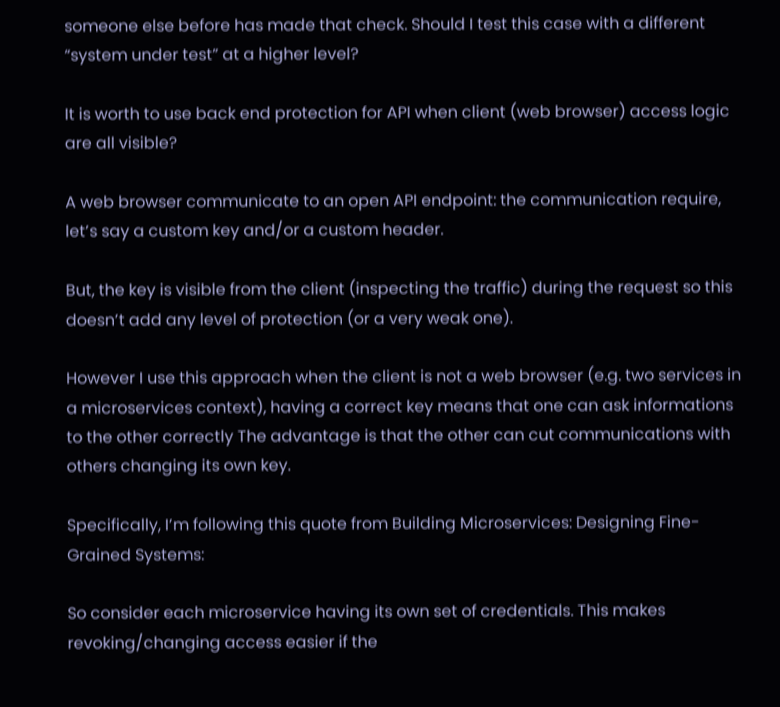someone else before has made that check. Should I test this case with a different “system under test” at a higher level?

It is worth to use back end protection for API when client (web browser) access logic are all visible?

A web browser communicate to an open API endpoint: the communication require, let’s say a custom key and/or a custom header.

But, the key is visible from the client (inspecting the traffic) during the request so this doesn’t add any level of protection (or a very weak one).

However I use this approach when the client is not a web browser (e.g. two services in a microservices context), having a correct key means that one can ask informations to the other correctly The advantage is that the other can cut communications with others changing its own key.

Specifically, I’m following this quote from Building Microservices: Designing Fine-Grained Systems:

So consider each microservice having its own set of credentials. This makes revoking/changing access easier if the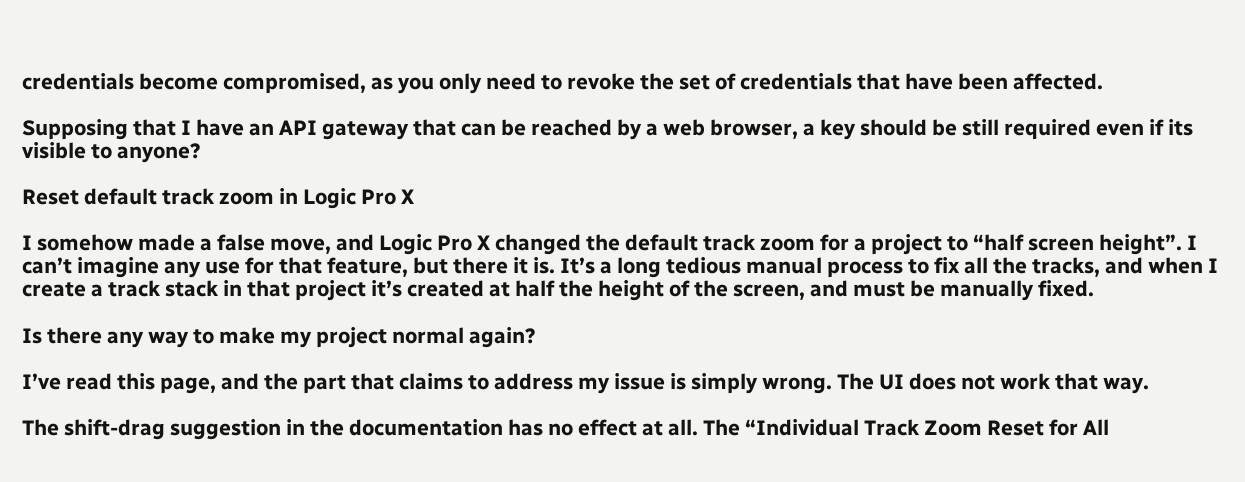credentials become compromised, as you only need to revoke the set of credentials that have been affected.

Supposing that I have an API gateway that can be reached by a web browser, a key should be still required even if its visible to anyone?

Reset default track zoom in Logic Pro X

I somehow made a false move, and Logic Pro X changed the default track zoom for a project to “half screen height”. I can’t imagine any use for that feature, but there it is. It’s a long tedious manual process to fix all the tracks, and when I create a track stack in that project it’s created at half the height of the screen, and must be manually fixed.

Is there any way to make my project normal again?

I’ve read this page, and the part that claims to address my issue is simply wrong. The UI does not work that way.

The shift-drag suggestion in the documentation has no effect at all. The “Individual Track Zoom Reset for All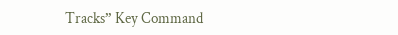Tracks” Key Command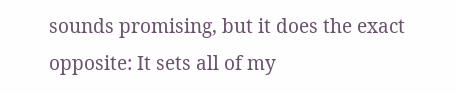sounds promising, but it does the exact opposite: It sets all of my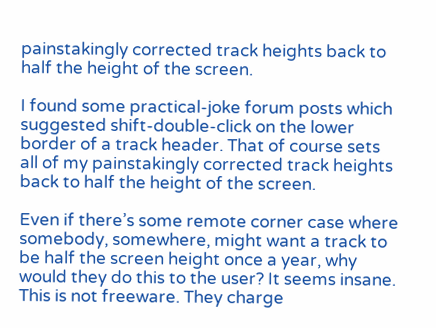painstakingly corrected track heights back to half the height of the screen.

I found some practical-joke forum posts which suggested shift-double-click on the lower border of a track header. That of course sets all of my painstakingly corrected track heights back to half the height of the screen.

Even if there’s some remote corner case where somebody, somewhere, might want a track to be half the screen height once a year, why would they do this to the user? It seems insane. This is not freeware. They charge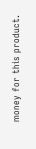money for this product.